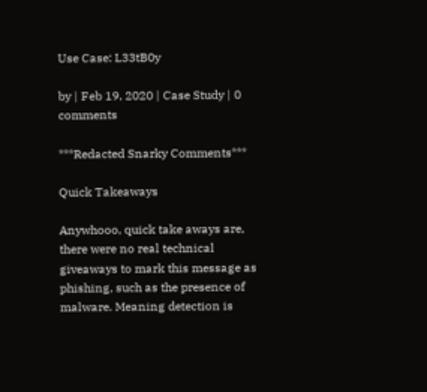Use Case: L33tB0y

by | Feb 19, 2020 | Case Study | 0 comments

***Redacted Snarky Comments***

Quick Takeaways

Anywhooo, quick take aways are, there were no real technical giveaways to mark this message as phishing, such as the presence of malware. Meaning detection is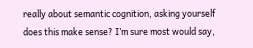really about semantic cognition, asking yourself does this make sense? I’m sure most would say,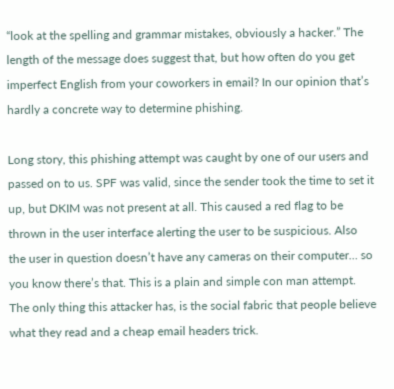“look at the spelling and grammar mistakes, obviously a hacker.” The length of the message does suggest that, but how often do you get imperfect English from your coworkers in email? In our opinion that’s hardly a concrete way to determine phishing.

Long story, this phishing attempt was caught by one of our users and passed on to us. SPF was valid, since the sender took the time to set it up, but DKIM was not present at all. This caused a red flag to be thrown in the user interface alerting the user to be suspicious. Also the user in question doesn’t have any cameras on their computer… so you know there’s that. This is a plain and simple con man attempt. The only thing this attacker has, is the social fabric that people believe what they read and a cheap email headers trick.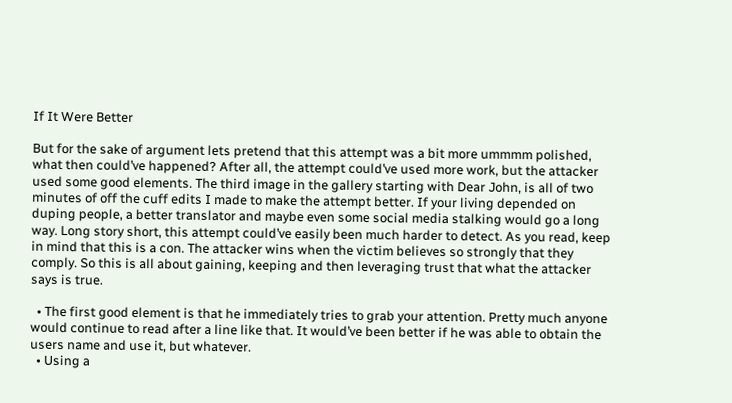If It Were Better

But for the sake of argument lets pretend that this attempt was a bit more ummmm polished, what then could’ve happened? After all, the attempt could’ve used more work, but the attacker used some good elements. The third image in the gallery starting with Dear John, is all of two minutes of off the cuff edits I made to make the attempt better. If your living depended on duping people, a better translator and maybe even some social media stalking would go a long way. Long story short, this attempt could’ve easily been much harder to detect. As you read, keep in mind that this is a con. The attacker wins when the victim believes so strongly that they comply. So this is all about gaining, keeping and then leveraging trust that what the attacker says is true.

  • The first good element is that he immediately tries to grab your attention. Pretty much anyone would continue to read after a line like that. It would’ve been better if he was able to obtain the users name and use it, but whatever.
  • Using a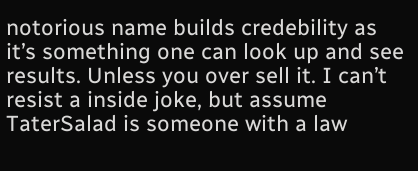notorious name builds credebility as it’s something one can look up and see results. Unless you over sell it. I can’t resist a inside joke, but assume TaterSalad is someone with a law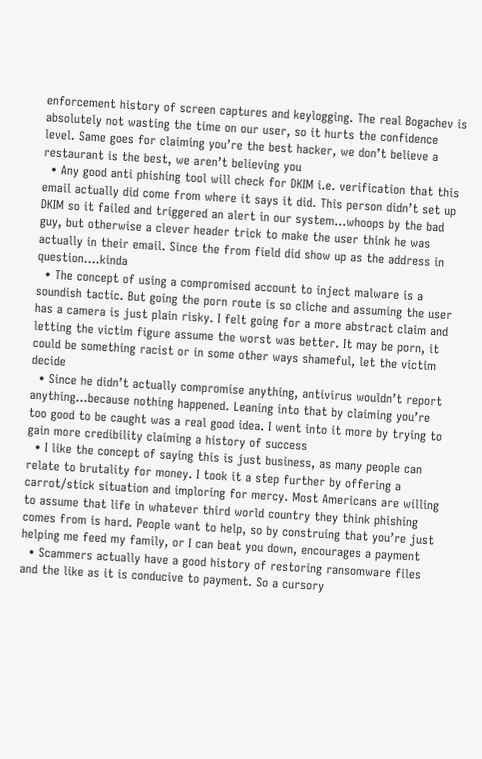enforcement history of screen captures and keylogging. The real Bogachev is absolutely not wasting the time on our user, so it hurts the confidence level. Same goes for claiming you’re the best hacker, we don’t believe a restaurant is the best, we aren’t believing you
  • Any good anti phishing tool will check for DKIM i.e. verification that this email actually did come from where it says it did. This person didn’t set up DKIM so it failed and triggered an alert in our system…whoops by the bad guy, but otherwise a clever header trick to make the user think he was actually in their email. Since the from field did show up as the address in question….kinda
  • The concept of using a compromised account to inject malware is a soundish tactic. But going the porn route is so cliche and assuming the user has a camera is just plain risky. I felt going for a more abstract claim and letting the victim figure assume the worst was better. It may be porn, it could be something racist or in some other ways shameful, let the victim decide
  • Since he didn’t actually compromise anything, antivirus wouldn’t report anything…because nothing happened. Leaning into that by claiming you’re too good to be caught was a real good idea. I went into it more by trying to gain more credibility claiming a history of success
  • I like the concept of saying this is just business, as many people can relate to brutality for money. I took it a step further by offering a carrot/stick situation and imploring for mercy. Most Americans are willing to assume that life in whatever third world country they think phishing comes from is hard. People want to help, so by construing that you’re just helping me feed my family, or I can beat you down, encourages a payment
  • Scammers actually have a good history of restoring ransomware files and the like as it is conducive to payment. So a cursory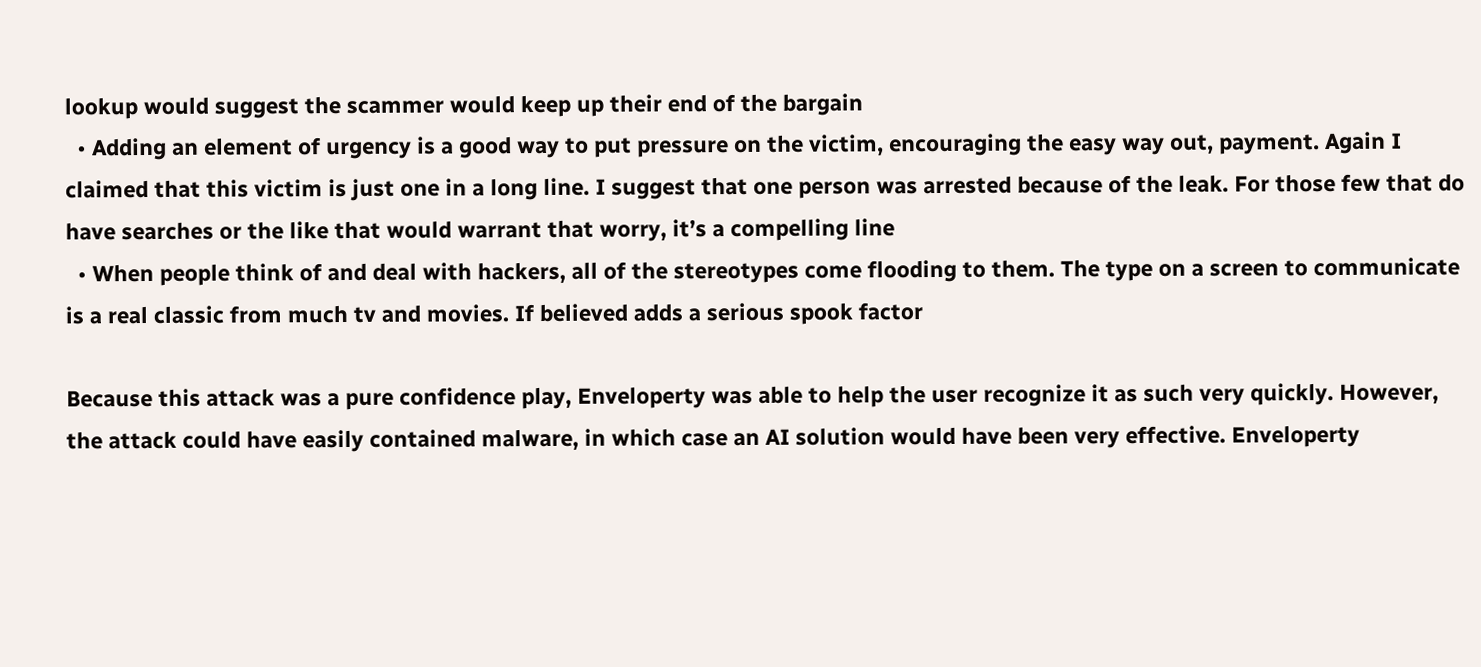lookup would suggest the scammer would keep up their end of the bargain
  • Adding an element of urgency is a good way to put pressure on the victim, encouraging the easy way out, payment. Again I claimed that this victim is just one in a long line. I suggest that one person was arrested because of the leak. For those few that do have searches or the like that would warrant that worry, it’s a compelling line
  • When people think of and deal with hackers, all of the stereotypes come flooding to them. The type on a screen to communicate is a real classic from much tv and movies. If believed adds a serious spook factor

Because this attack was a pure confidence play, Enveloperty was able to help the user recognize it as such very quickly. However, the attack could have easily contained malware, in which case an AI solution would have been very effective. Enveloperty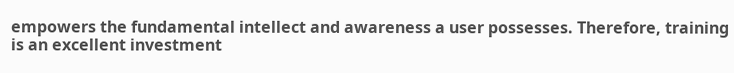empowers the fundamental intellect and awareness a user possesses. Therefore, training is an excellent investment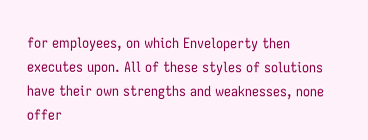for employees, on which Enveloperty then executes upon. All of these styles of solutions have their own strengths and weaknesses, none offer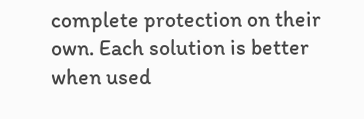complete protection on their own. Each solution is better when used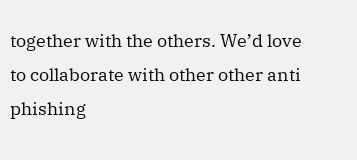together with the others. We’d love to collaborate with other other anti phishing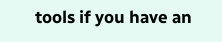tools if you have an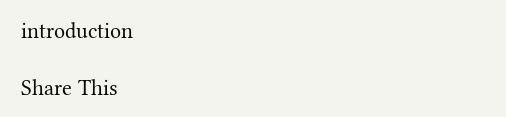introduction

Share This